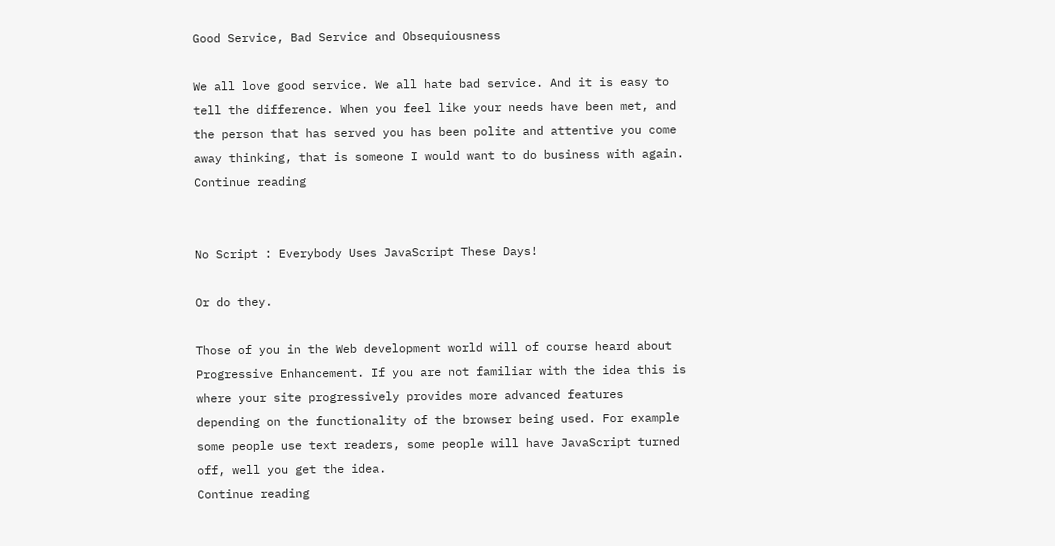Good Service, Bad Service and Obsequiousness

We all love good service. We all hate bad service. And it is easy to tell the difference. When you feel like your needs have been met, and the person that has served you has been polite and attentive you come away thinking, that is someone I would want to do business with again.
Continue reading


No Script : Everybody Uses JavaScript These Days!

Or do they.

Those of you in the Web development world will of course heard about Progressive Enhancement. If you are not familiar with the idea this is where your site progressively provides more advanced features depending on the functionality of the browser being used. For example some people use text readers, some people will have JavaScript turned off, well you get the idea.
Continue reading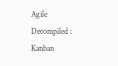Agile Decompiled : Kanban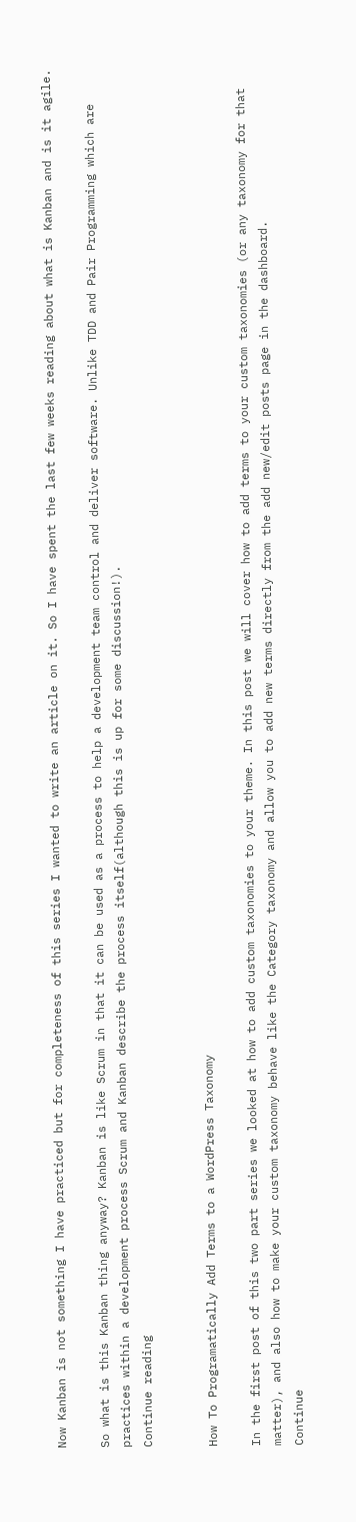Now Kanban is not something I have practiced but for completeness of this series I wanted to write an article on it. So I have spent the last few weeks reading about what is Kanban and is it agile.

So what is this Kanban thing anyway? Kanban is like Scrum in that it can be used as a process to help a development team control and deliver software. Unlike TDD and Pair Programming which are practices within a development process Scrum and Kanban describe the process itself(although this is up for some discussion!).
Continue reading


How To Programatically Add Terms to a WordPress Taxonomy

In the first post of this two part series we looked at how to add custom taxonomies to your theme. In this post we will cover how to add terms to your custom taxonomies (or any taxonomy for that matter), and also how to make your custom taxonomy behave like the Category taxonomy and allow you to add new terms directly from the add new/edit posts page in the dashboard.
Continue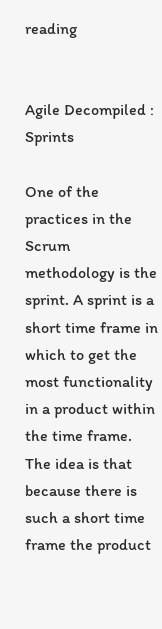reading


Agile Decompiled : Sprints

One of the practices in the Scrum methodology is the sprint. A sprint is a short time frame in which to get the most functionality in a product within the time frame. The idea is that because there is such a short time frame the product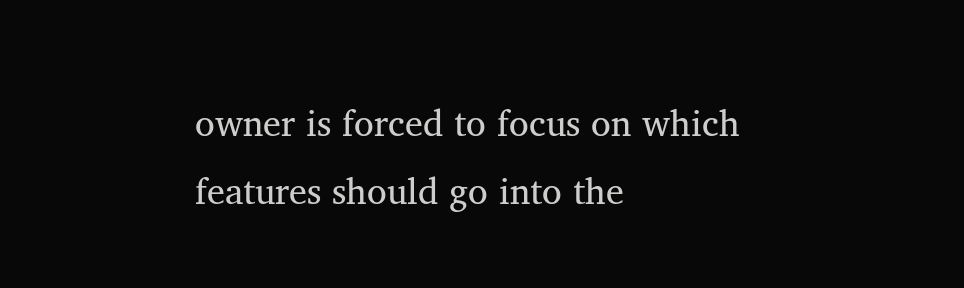owner is forced to focus on which features should go into the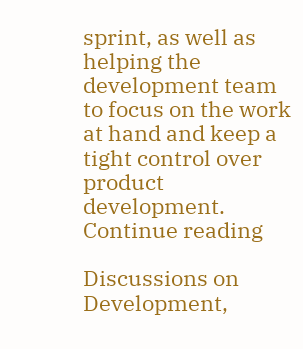sprint, as well as helping the development team to focus on the work at hand and keep a tight control over product development.
Continue reading

Discussions on Development,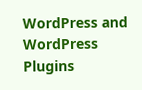WordPress and WordPress Plugins